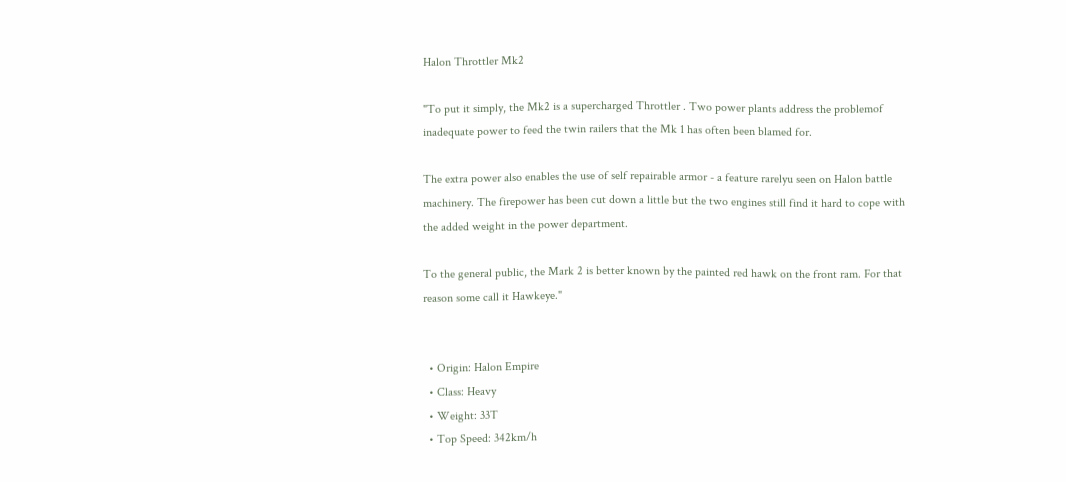Halon Throttler Mk2

"To put it simply, the Mk2 is a supercharged Throttler . Two power plants address the problemof inadequate power to feed the twin railers that the Mk 1 has often been blamed for.

The extra power also enables the use of self repairable armor - a feature rarelyu seen on Halon battle machinery. The firepower has been cut down a little but the two engines still find it hard to cope with the added weight in the power department.

To the general public, the Mark 2 is better known by the painted red hawk on the front ram. For that reason some call it Hawkeye."


  • Origin: Halon Empire
  • Class: Heavy
  • Weight: 33T
  • Top Speed: 342km/h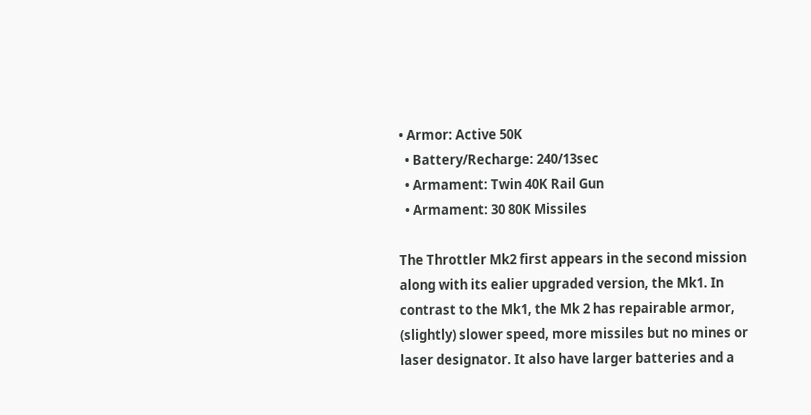• Armor: Active 50K
  • Battery/Recharge: 240/13sec
  • Armament: Twin 40K Rail Gun
  • Armament: 30 80K Missiles

The Throttler Mk2 first appears in the second mission along with its ealier upgraded version, the Mk1. In contrast to the Mk1, the Mk 2 has repairable armor, (slightly) slower speed, more missiles but no mines or laser designator. It also have larger batteries and a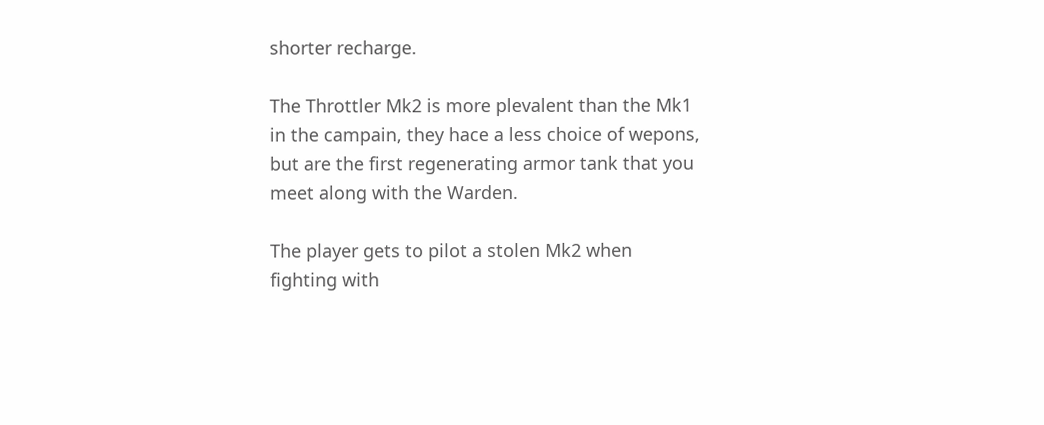shorter recharge.

The Throttler Mk2 is more plevalent than the Mk1 in the campain, they hace a less choice of wepons, but are the first regenerating armor tank that you meet along with the Warden.

The player gets to pilot a stolen Mk2 when fighting with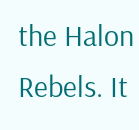the Halon Rebels. It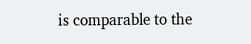is comparable to the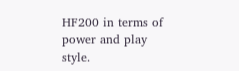HF200 in terms of power and play style.